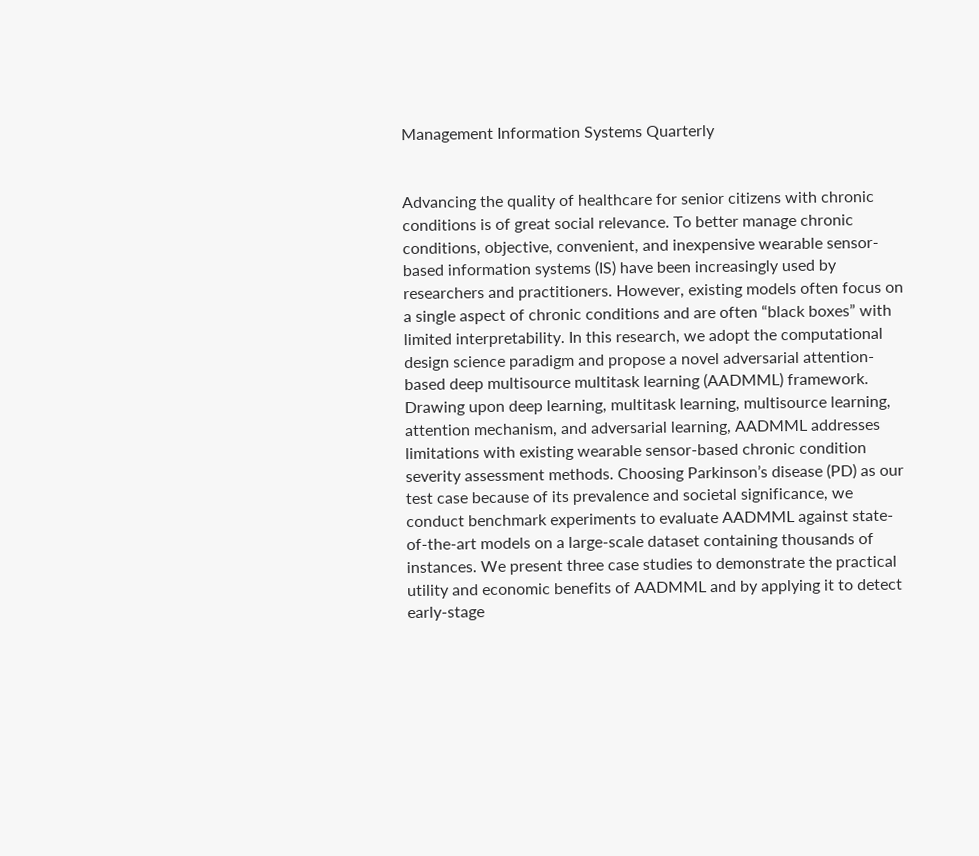Management Information Systems Quarterly


Advancing the quality of healthcare for senior citizens with chronic conditions is of great social relevance. To better manage chronic conditions, objective, convenient, and inexpensive wearable sensor- based information systems (IS) have been increasingly used by researchers and practitioners. However, existing models often focus on a single aspect of chronic conditions and are often “black boxes” with limited interpretability. In this research, we adopt the computational design science paradigm and propose a novel adversarial attention-based deep multisource multitask learning (AADMML) framework. Drawing upon deep learning, multitask learning, multisource learning, attention mechanism, and adversarial learning, AADMML addresses limitations with existing wearable sensor-based chronic condition severity assessment methods. Choosing Parkinson’s disease (PD) as our test case because of its prevalence and societal significance, we conduct benchmark experiments to evaluate AADMML against state-of-the-art models on a large-scale dataset containing thousands of instances. We present three case studies to demonstrate the practical utility and economic benefits of AADMML and by applying it to detect early-stage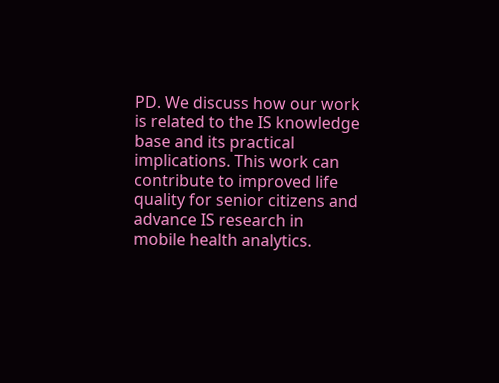PD. We discuss how our work is related to the IS knowledge base and its practical implications. This work can contribute to improved life quality for senior citizens and advance IS research in mobile health analytics.